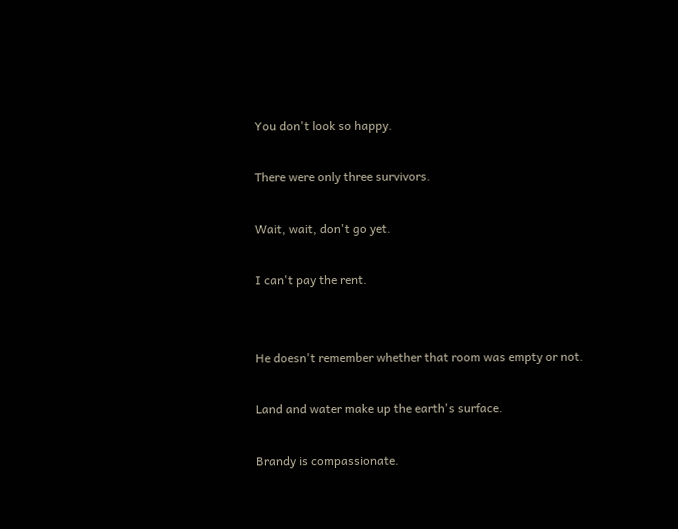You don't look so happy.

There were only three survivors.

Wait, wait, don't go yet.

I can't pay the rent.


He doesn't remember whether that room was empty or not.

Land and water make up the earth's surface.

Brandy is compassionate.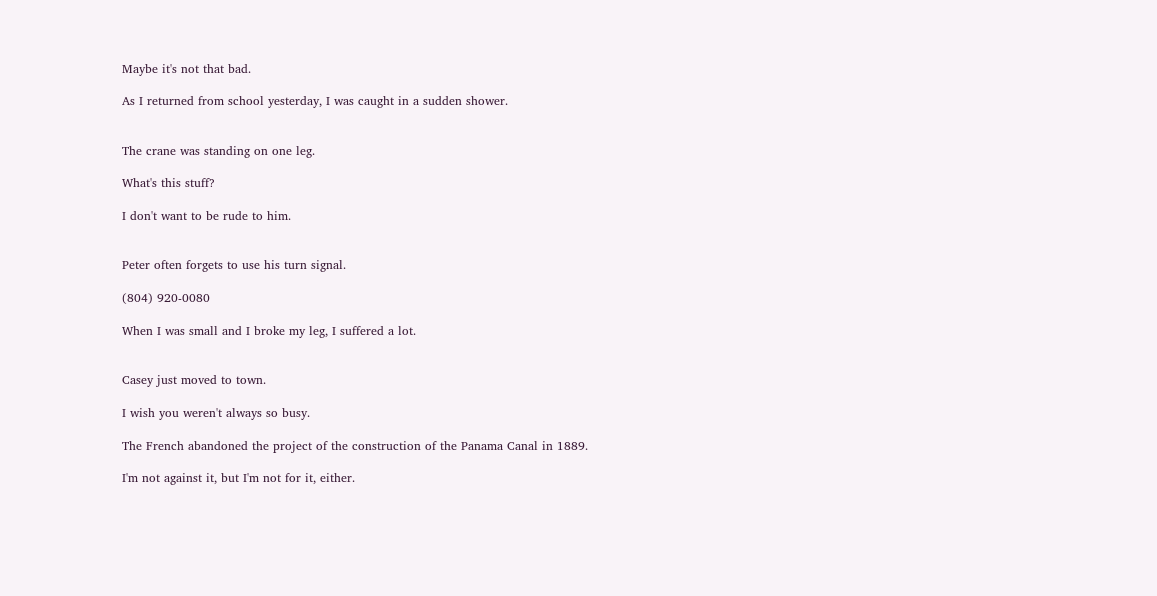Maybe it's not that bad.

As I returned from school yesterday, I was caught in a sudden shower.


The crane was standing on one leg.

What's this stuff?

I don't want to be rude to him.


Peter often forgets to use his turn signal.

(804) 920-0080

When I was small and I broke my leg, I suffered a lot.


Casey just moved to town.

I wish you weren't always so busy.

The French abandoned the project of the construction of the Panama Canal in 1889.

I'm not against it, but I'm not for it, either.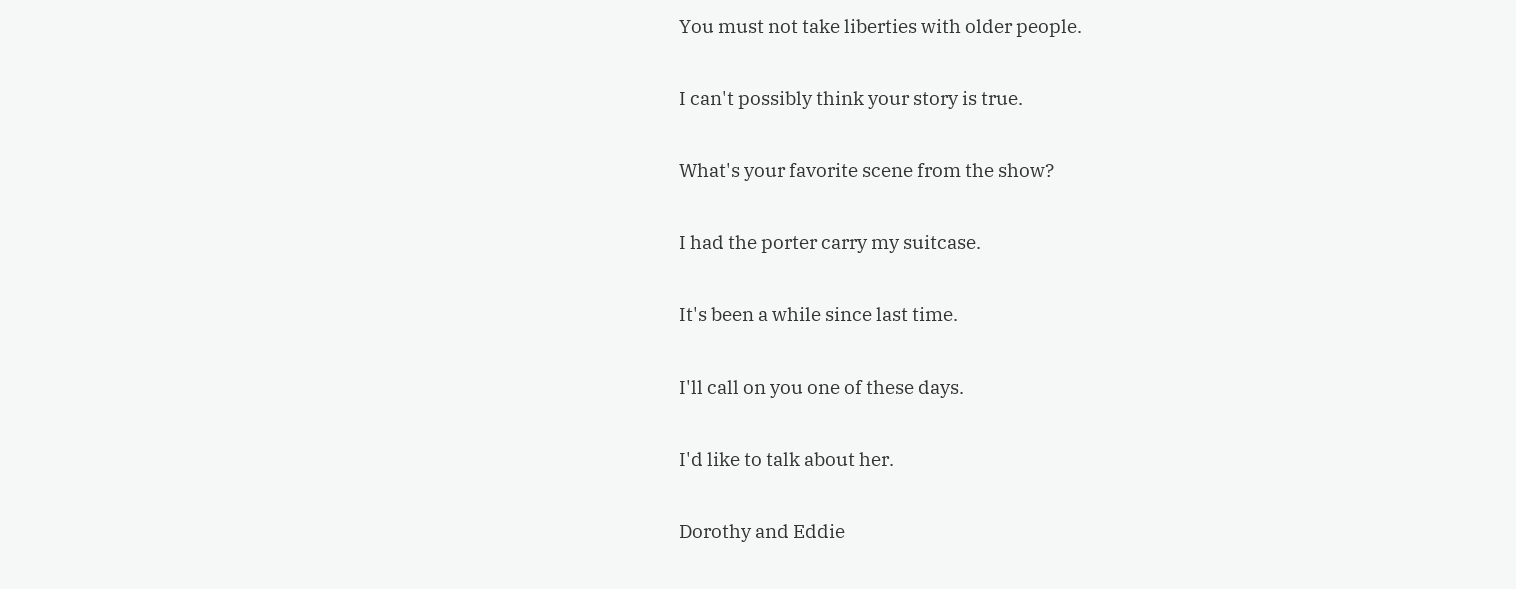You must not take liberties with older people.

I can't possibly think your story is true.

What's your favorite scene from the show?

I had the porter carry my suitcase.

It's been a while since last time.

I'll call on you one of these days.

I'd like to talk about her.

Dorothy and Eddie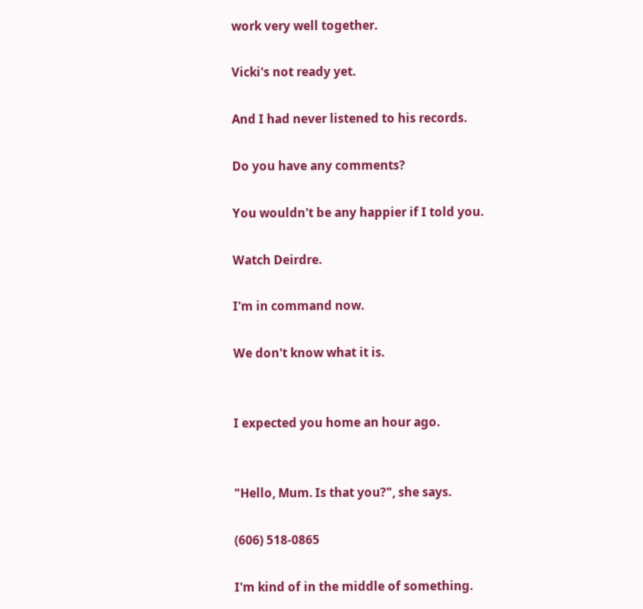work very well together.

Vicki's not ready yet.

And I had never listened to his records.

Do you have any comments?

You wouldn't be any happier if I told you.

Watch Deirdre.

I'm in command now.

We don't know what it is.


I expected you home an hour ago.


"Hello, Mum. Is that you?", she says.

(606) 518-0865

I'm kind of in the middle of something.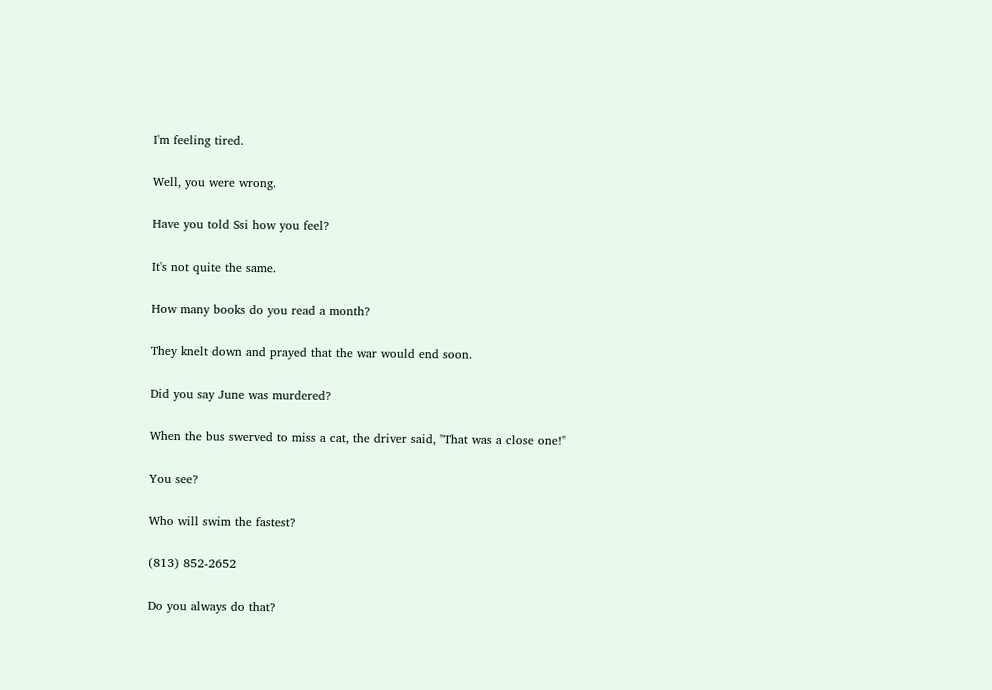I'm feeling tired.

Well, you were wrong.

Have you told Ssi how you feel?

It's not quite the same.

How many books do you read a month?

They knelt down and prayed that the war would end soon.

Did you say June was murdered?

When the bus swerved to miss a cat, the driver said, "That was a close one!"

You see?

Who will swim the fastest?

(813) 852-2652

Do you always do that?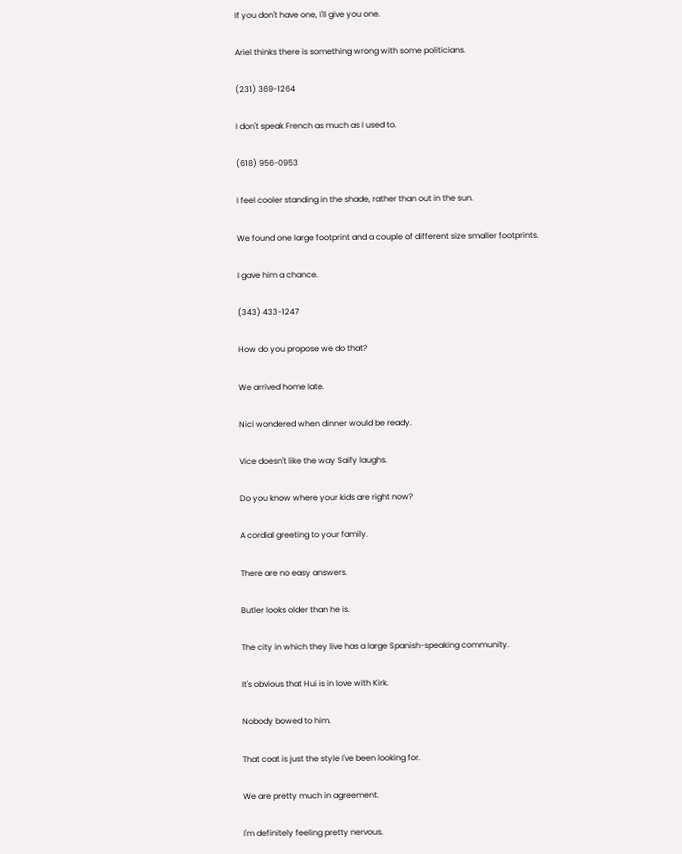If you don't have one, I'll give you one.

Ariel thinks there is something wrong with some politicians.

(231) 369-1264

I don't speak French as much as I used to.

(618) 956-0953

I feel cooler standing in the shade, rather than out in the sun.

We found one large footprint and a couple of different size smaller footprints.

I gave him a chance.

(343) 433-1247

How do you propose we do that?

We arrived home late.

Nici wondered when dinner would be ready.

Vice doesn't like the way Saify laughs.

Do you know where your kids are right now?

A cordial greeting to your family.

There are no easy answers.

Butler looks older than he is.

The city in which they live has a large Spanish-speaking community.

It's obvious that Hui is in love with Kirk.

Nobody bowed to him.

That coat is just the style I've been looking for.

We are pretty much in agreement.

I'm definitely feeling pretty nervous.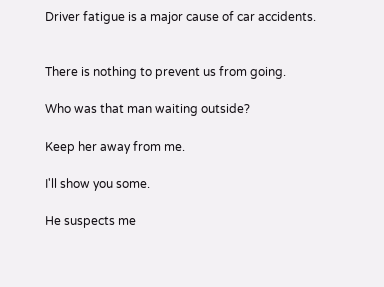Driver fatigue is a major cause of car accidents.


There is nothing to prevent us from going.

Who was that man waiting outside?

Keep her away from me.

I'll show you some.

He suspects me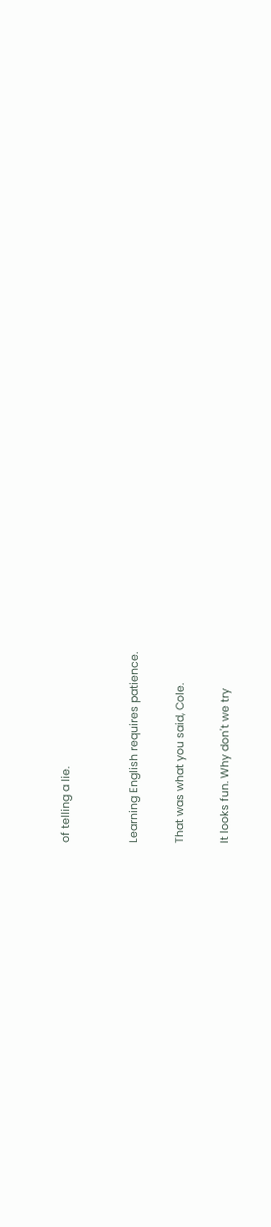of telling a lie.


Learning English requires patience.

That was what you said, Cole.

It looks fun. Why don't we try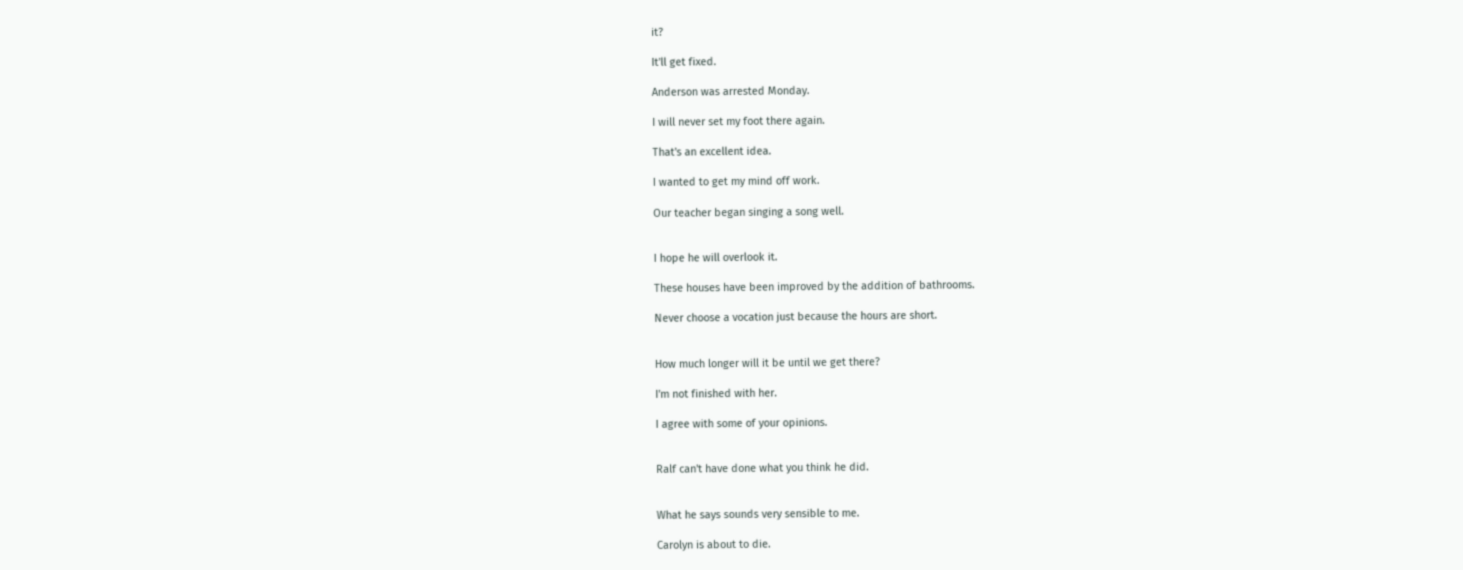it?

It'll get fixed.

Anderson was arrested Monday.

I will never set my foot there again.

That's an excellent idea.

I wanted to get my mind off work.

Our teacher began singing a song well.


I hope he will overlook it.

These houses have been improved by the addition of bathrooms.

Never choose a vocation just because the hours are short.


How much longer will it be until we get there?

I'm not finished with her.

I agree with some of your opinions.


Ralf can't have done what you think he did.


What he says sounds very sensible to me.

Carolyn is about to die.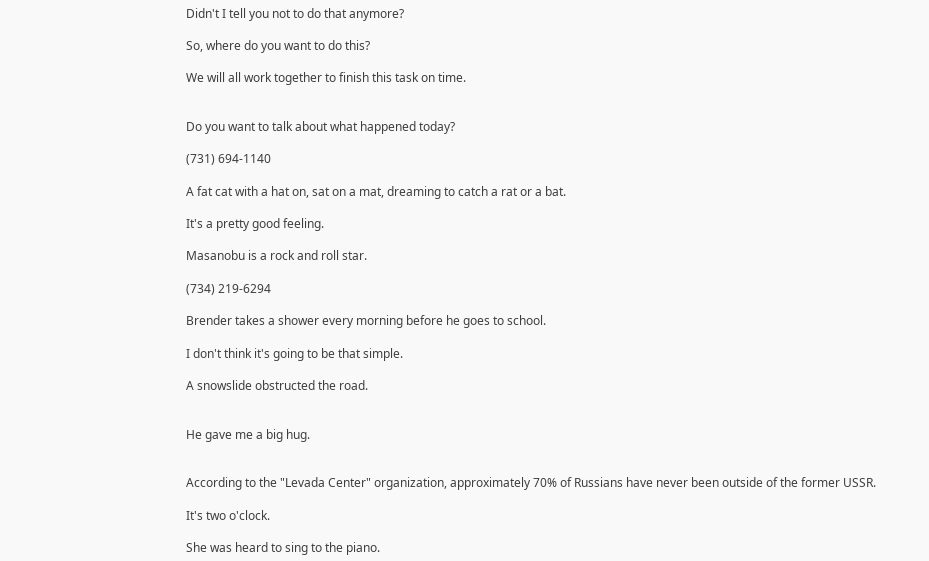Didn't I tell you not to do that anymore?

So, where do you want to do this?

We will all work together to finish this task on time.


Do you want to talk about what happened today?

(731) 694-1140

A fat cat with a hat on, sat on a mat, dreaming to catch a rat or a bat.

It's a pretty good feeling.

Masanobu is a rock and roll star.

(734) 219-6294

Brender takes a shower every morning before he goes to school.

I don't think it's going to be that simple.

A snowslide obstructed the road.


He gave me a big hug.


According to the "Levada Center" organization, approximately 70% of Russians have never been outside of the former USSR.

It's two o'clock.

She was heard to sing to the piano.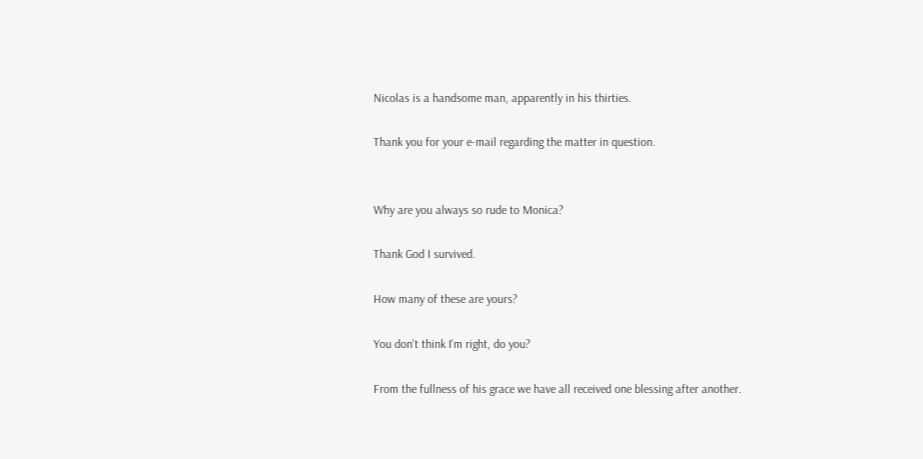Nicolas is a handsome man, apparently in his thirties.

Thank you for your e-mail regarding the matter in question.


Why are you always so rude to Monica?

Thank God I survived.

How many of these are yours?

You don't think I'm right, do you?

From the fullness of his grace we have all received one blessing after another.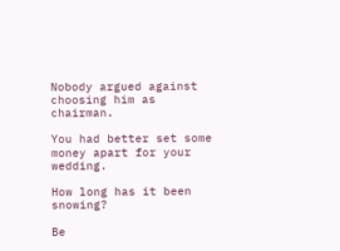Nobody argued against choosing him as chairman.

You had better set some money apart for your wedding.

How long has it been snowing?

Be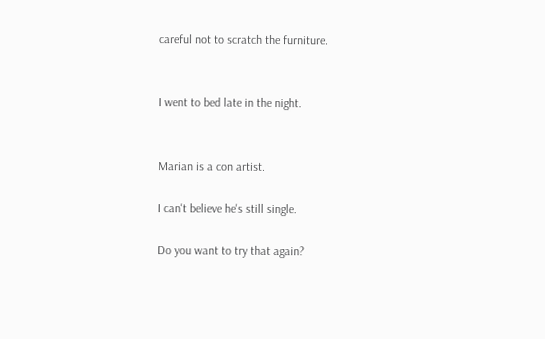careful not to scratch the furniture.


I went to bed late in the night.


Marian is a con artist.

I can't believe he's still single.

Do you want to try that again?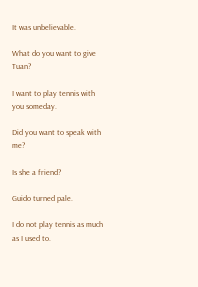It was unbelievable.

What do you want to give Tuan?

I want to play tennis with you someday.

Did you want to speak with me?

Is she a friend?

Guido turned pale.

I do not play tennis as much as I used to.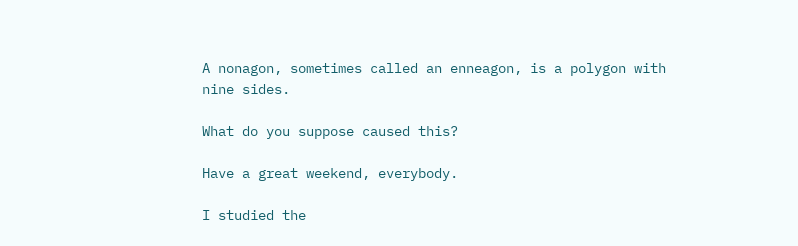A nonagon, sometimes called an enneagon, is a polygon with nine sides.

What do you suppose caused this?

Have a great weekend, everybody.

I studied the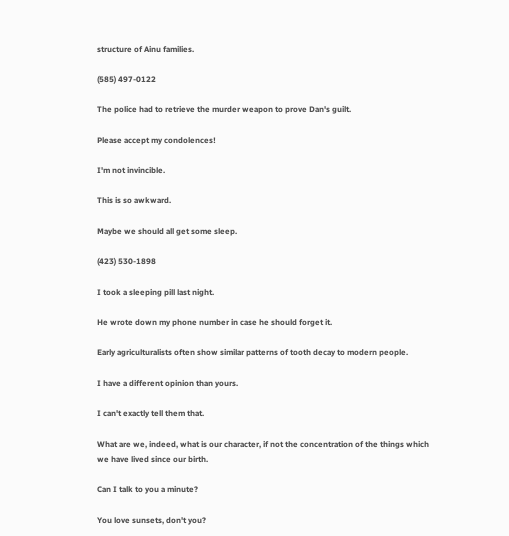structure of Ainu families.

(585) 497-0122

The police had to retrieve the murder weapon to prove Dan's guilt.

Please accept my condolences!

I'm not invincible.

This is so awkward.

Maybe we should all get some sleep.

(423) 530-1898

I took a sleeping pill last night.

He wrote down my phone number in case he should forget it.

Early agriculturalists often show similar patterns of tooth decay to modern people.

I have a different opinion than yours.

I can't exactly tell them that.

What are we, indeed, what is our character, if not the concentration of the things which we have lived since our birth.

Can I talk to you a minute?

You love sunsets, don't you?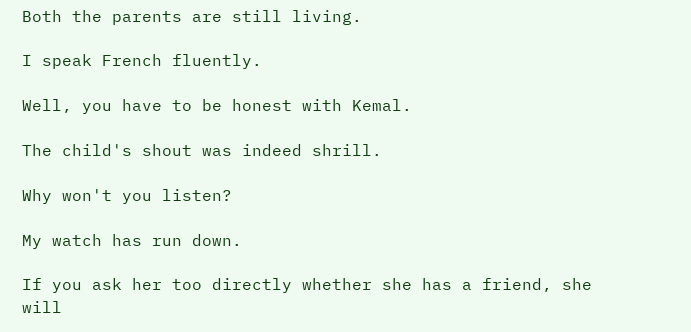Both the parents are still living.

I speak French fluently.

Well, you have to be honest with Kemal.

The child's shout was indeed shrill.

Why won't you listen?

My watch has run down.

If you ask her too directly whether she has a friend, she will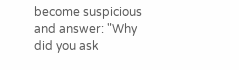become suspicious and answer: "Why did you ask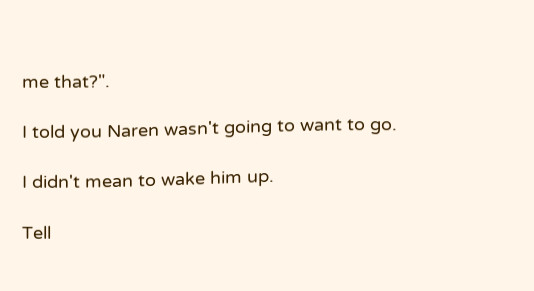me that?".

I told you Naren wasn't going to want to go.

I didn't mean to wake him up.

Tell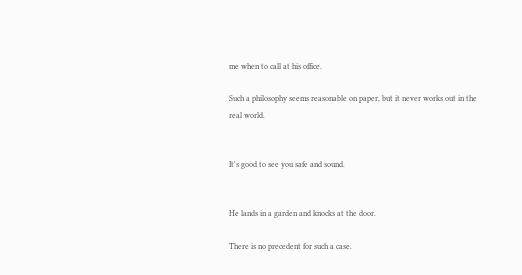me when to call at his office.

Such a philosophy seems reasonable on paper, but it never works out in the real world.


It's good to see you safe and sound.


He lands in a garden and knocks at the door.

There is no precedent for such a case.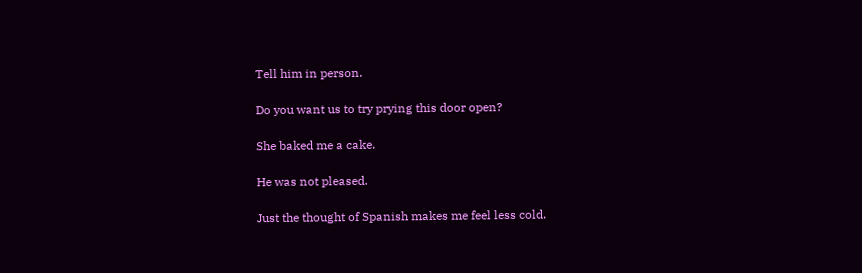Tell him in person.

Do you want us to try prying this door open?

She baked me a cake.

He was not pleased.

Just the thought of Spanish makes me feel less cold.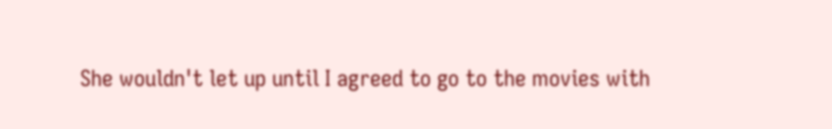She wouldn't let up until I agreed to go to the movies with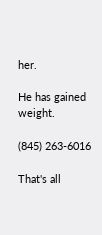her.

He has gained weight.

(845) 263-6016

That's all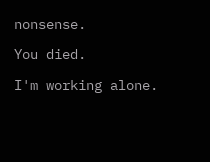nonsense.

You died.

I'm working alone.